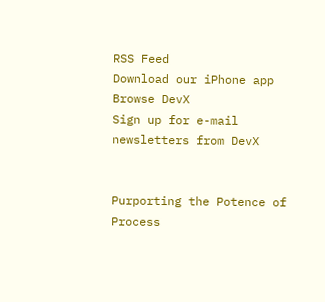RSS Feed
Download our iPhone app
Browse DevX
Sign up for e-mail newsletters from DevX


Purporting the Potence of Process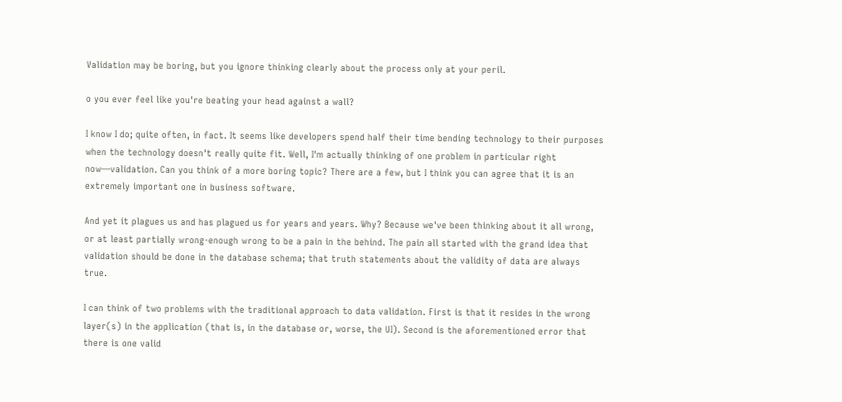Validation may be boring, but you ignore thinking clearly about the process only at your peril.

o you ever feel like you're beating your head against a wall?

I know I do; quite often, in fact. It seems like developers spend half their time bending technology to their purposes when the technology doesn't really quite fit. Well, I'm actually thinking of one problem in particular right now—validation. Can you think of a more boring topic? There are a few, but I think you can agree that it is an extremely important one in business software.

And yet it plagues us and has plagued us for years and years. Why? Because we've been thinking about it all wrong, or at least partially wrong-enough wrong to be a pain in the behind. The pain all started with the grand idea that validation should be done in the database schema; that truth statements about the validity of data are always true.

I can think of two problems with the traditional approach to data validation. First is that it resides in the wrong layer(s) in the application (that is, in the database or, worse, the UI). Second is the aforementioned error that there is one valid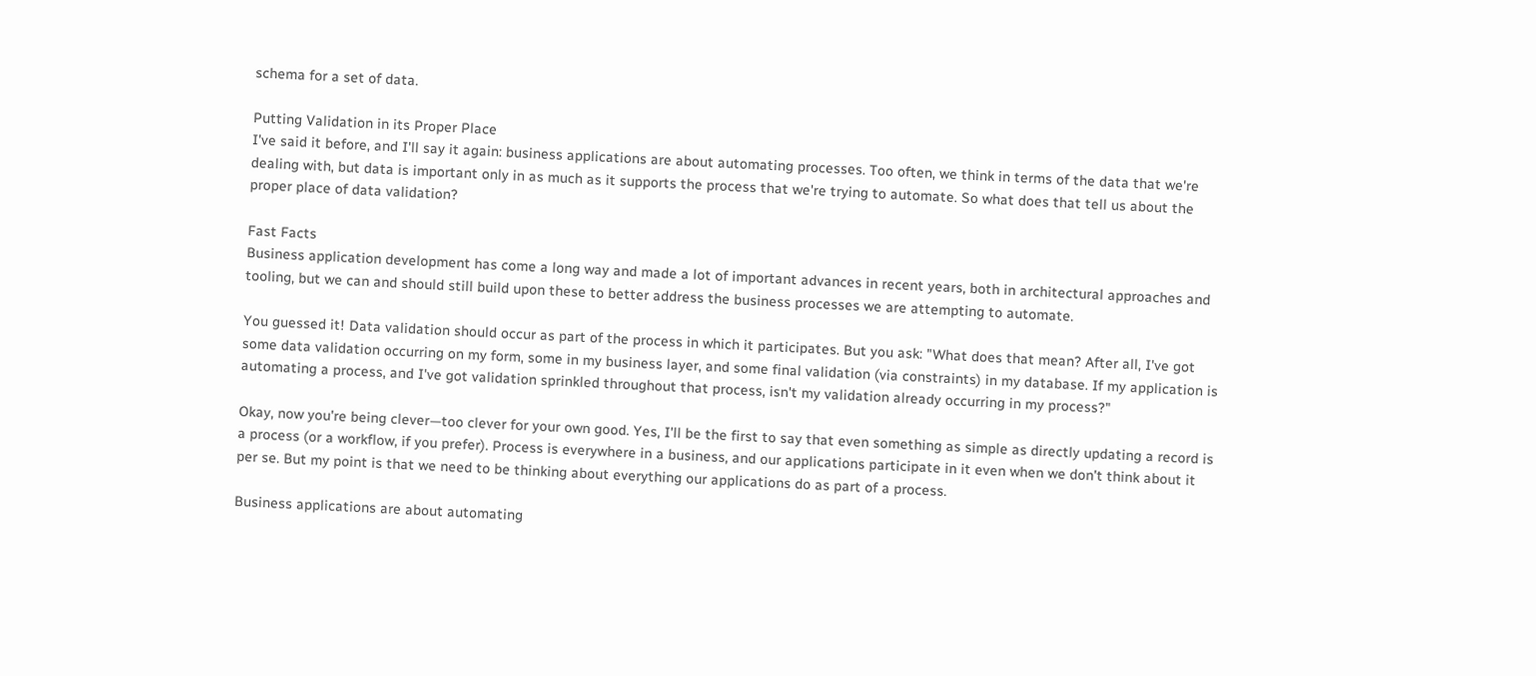schema for a set of data.

Putting Validation in its Proper Place
I've said it before, and I'll say it again: business applications are about automating processes. Too often, we think in terms of the data that we're dealing with, but data is important only in as much as it supports the process that we're trying to automate. So what does that tell us about the proper place of data validation?

Fast Facts
Business application development has come a long way and made a lot of important advances in recent years, both in architectural approaches and tooling, but we can and should still build upon these to better address the business processes we are attempting to automate.

You guessed it! Data validation should occur as part of the process in which it participates. But you ask: "What does that mean? After all, I've got some data validation occurring on my form, some in my business layer, and some final validation (via constraints) in my database. If my application is automating a process, and I've got validation sprinkled throughout that process, isn't my validation already occurring in my process?"

Okay, now you're being clever—too clever for your own good. Yes, I'll be the first to say that even something as simple as directly updating a record is a process (or a workflow, if you prefer). Process is everywhere in a business, and our applications participate in it even when we don't think about it per se. But my point is that we need to be thinking about everything our applications do as part of a process.

Business applications are about automating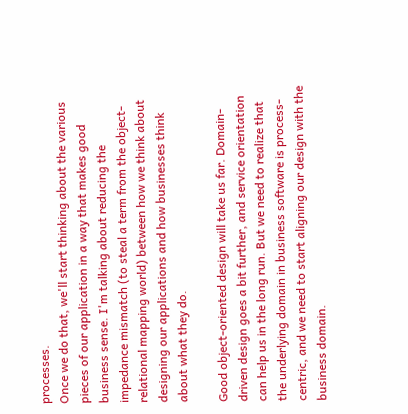processes.
Once we do that, we'll start thinking about the various pieces of our application in a way that makes good business sense. I'm talking about reducing the impedance mismatch (to steal a term from the object-relational mapping world) between how we think about designing our applications and how businesses think about what they do.

Good object-oriented design will take us far. Domain-driven design goes a bit further, and service orientation can help us in the long run. But we need to realize that the underlying domain in business software is process-centric, and we need to start aligning our design with the business domain.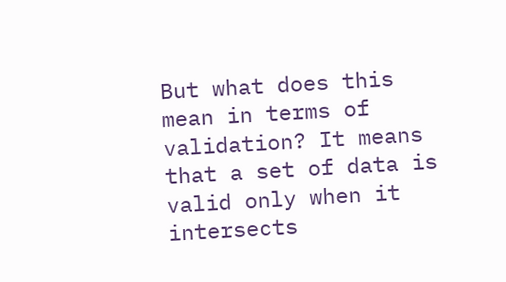But what does this mean in terms of validation? It means that a set of data is valid only when it intersects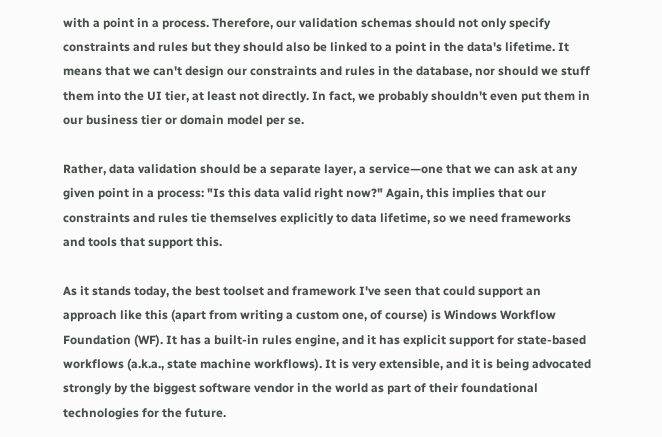with a point in a process. Therefore, our validation schemas should not only specify constraints and rules but they should also be linked to a point in the data's lifetime. It means that we can't design our constraints and rules in the database, nor should we stuff them into the UI tier, at least not directly. In fact, we probably shouldn't even put them in our business tier or domain model per se.

Rather, data validation should be a separate layer, a service—one that we can ask at any given point in a process: "Is this data valid right now?" Again, this implies that our constraints and rules tie themselves explicitly to data lifetime, so we need frameworks and tools that support this.

As it stands today, the best toolset and framework I've seen that could support an approach like this (apart from writing a custom one, of course) is Windows Workflow Foundation (WF). It has a built-in rules engine, and it has explicit support for state-based workflows (a.k.a., state machine workflows). It is very extensible, and it is being advocated strongly by the biggest software vendor in the world as part of their foundational technologies for the future.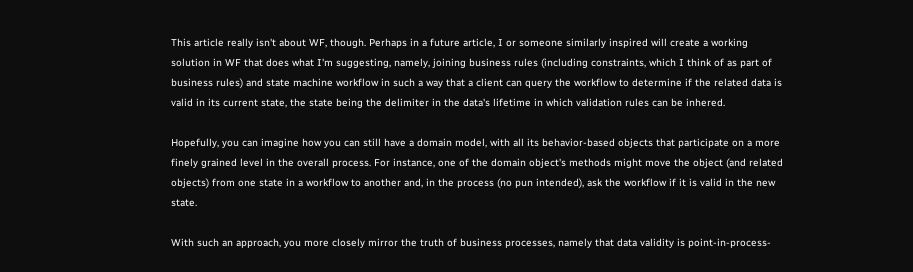This article really isn't about WF, though. Perhaps in a future article, I or someone similarly inspired will create a working solution in WF that does what I'm suggesting, namely, joining business rules (including constraints, which I think of as part of business rules) and state machine workflow in such a way that a client can query the workflow to determine if the related data is valid in its current state, the state being the delimiter in the data's lifetime in which validation rules can be inhered.

Hopefully, you can imagine how you can still have a domain model, with all its behavior-based objects that participate on a more finely grained level in the overall process. For instance, one of the domain object's methods might move the object (and related objects) from one state in a workflow to another and, in the process (no pun intended), ask the workflow if it is valid in the new state.

With such an approach, you more closely mirror the truth of business processes, namely that data validity is point-in-process-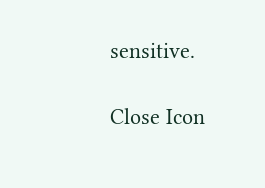sensitive.

Close Icon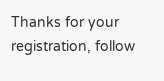Thanks for your registration, follow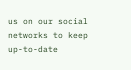us on our social networks to keep up-to-date